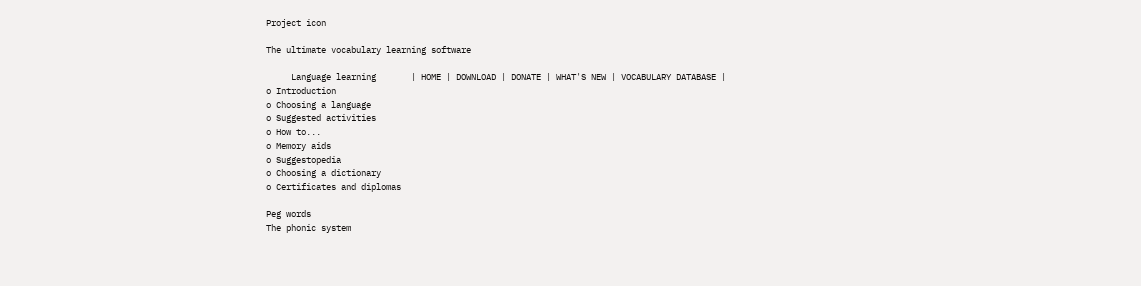Project icon

The ultimate vocabulary learning software

     Language learning       | HOME | DOWNLOAD | DONATE | WHAT'S NEW | VOCABULARY DATABASE |
o Introduction
o Choosing a language
o Suggested activities
o How to...
o Memory aids
o Suggestopedia
o Choosing a dictionary
o Certificates and diplomas

Peg words
The phonic system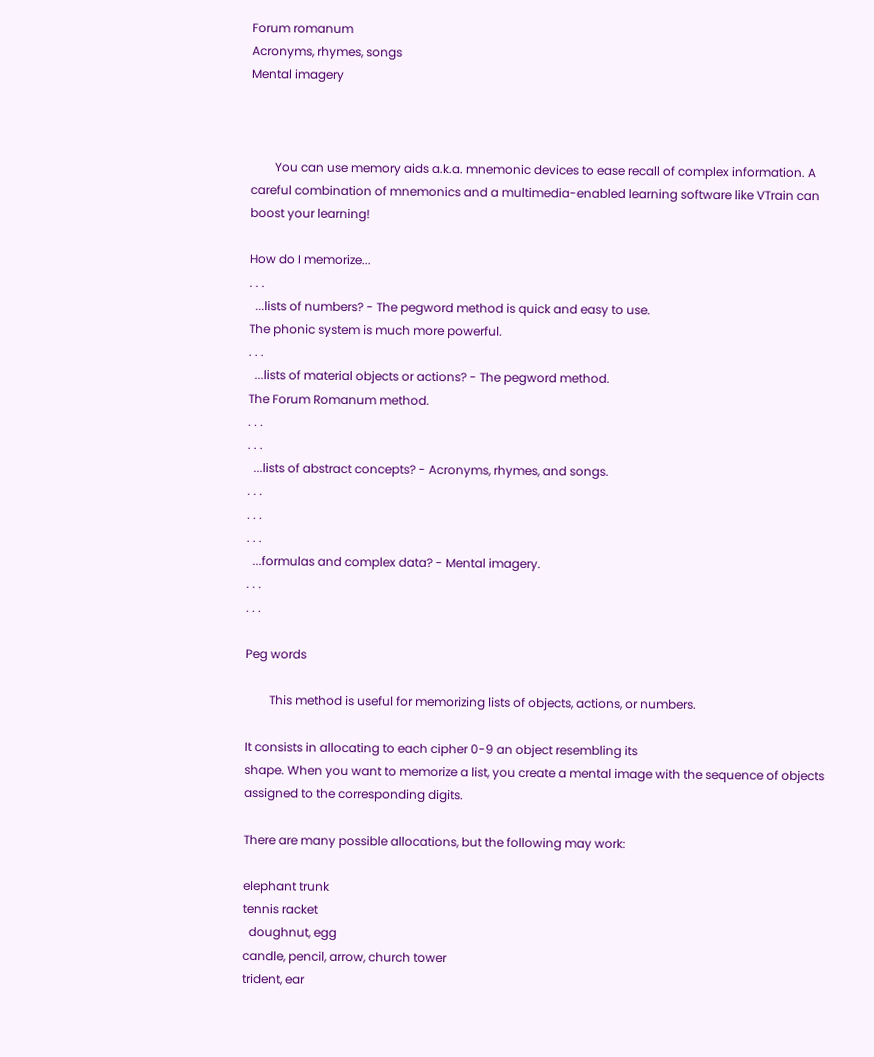Forum romanum
Acronyms, rhymes, songs
Mental imagery



        You can use memory aids a.k.a. mnemonic devices to ease recall of complex information. A careful combination of mnemonics and a multimedia-enabled learning software like VTrain can boost your learning!

How do I memorize...
. . .
  ...lists of numbers? - The pegword method is quick and easy to use.
The phonic system is much more powerful.
. . .
  ...lists of material objects or actions? - The pegword method.
The Forum Romanum method.
. . .
. . .
  ...lists of abstract concepts? - Acronyms, rhymes, and songs.
. . .
. . .
. . .
  ...formulas and complex data? - Mental imagery.
. . .
. . .

Peg words

        This method is useful for memorizing lists of objects, actions, or numbers.

It consists in allocating to each cipher 0-9 an object resembling its
shape. When you want to memorize a list, you create a mental image with the sequence of objects assigned to the corresponding digits.

There are many possible allocations, but the following may work:

elephant trunk
tennis racket
  doughnut, egg
candle, pencil, arrow, church tower
trident, ear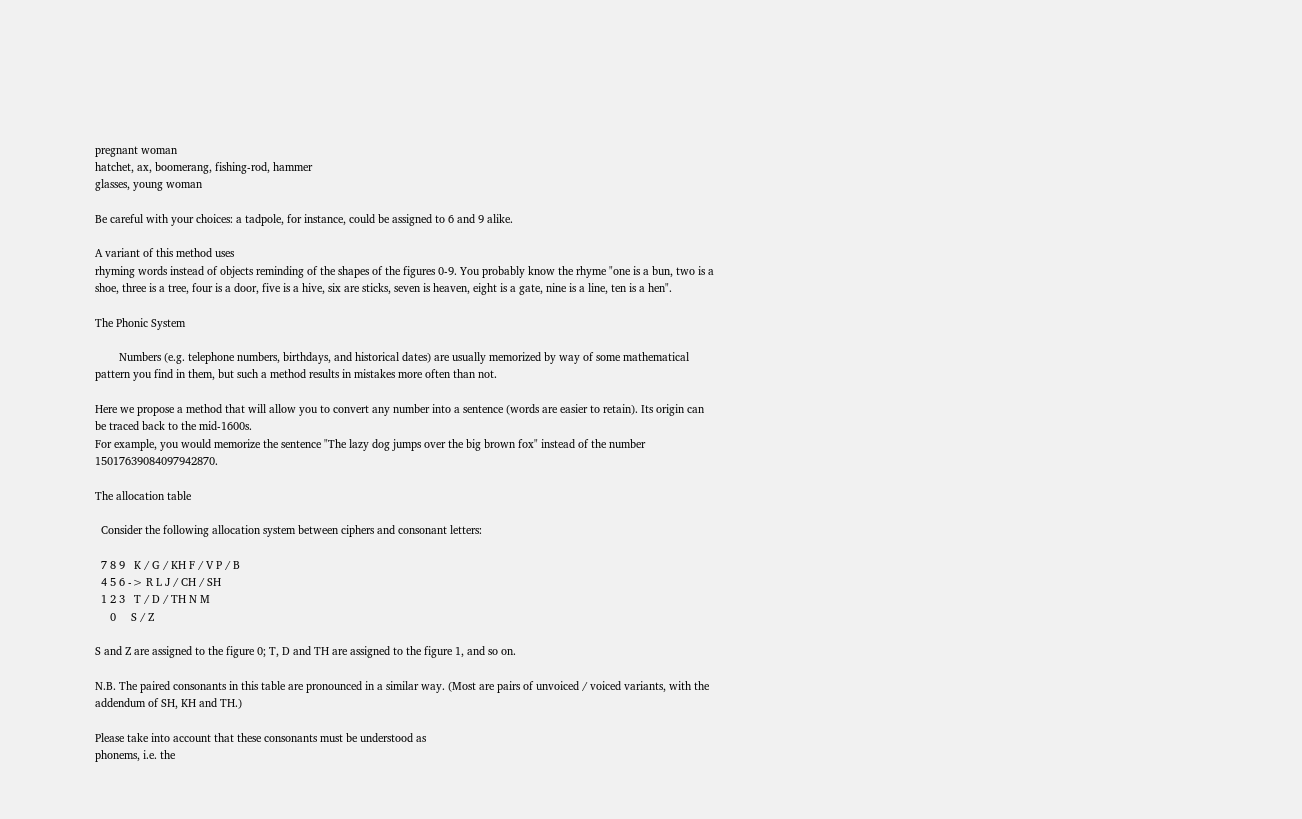pregnant woman
hatchet, ax, boomerang, fishing-rod, hammer
glasses, young woman

Be careful with your choices: a tadpole, for instance, could be assigned to 6 and 9 alike.

A variant of this method uses
rhyming words instead of objects reminding of the shapes of the figures 0-9. You probably know the rhyme "one is a bun, two is a shoe, three is a tree, four is a door, five is a hive, six are sticks, seven is heaven, eight is a gate, nine is a line, ten is a hen".

The Phonic System

        Numbers (e.g. telephone numbers, birthdays, and historical dates) are usually memorized by way of some mathematical pattern you find in them, but such a method results in mistakes more often than not.

Here we propose a method that will allow you to convert any number into a sentence (words are easier to retain). Its origin can be traced back to the mid-1600s.
For example, you would memorize the sentence "The lazy dog jumps over the big brown fox" instead of the number 15017639084097942870.

The allocation table

  Consider the following allocation system between ciphers and consonant letters:

  7 8 9   K / G / KH F / V P / B
  4 5 6 -> R L J / CH / SH
  1 2 3   T / D / TH N M
     0     S / Z

S and Z are assigned to the figure 0; T, D and TH are assigned to the figure 1, and so on.

N.B. The paired consonants in this table are pronounced in a similar way. (Most are pairs of unvoiced / voiced variants, with the addendum of SH, KH and TH.)

Please take into account that these consonants must be understood as
phonems, i.e. the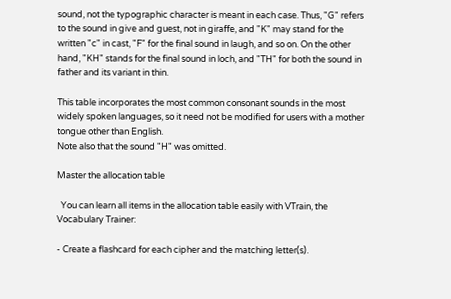sound, not the typographic character is meant in each case. Thus, "G" refers to the sound in give and guest, not in giraffe, and "K" may stand for the written "c" in cast, "F" for the final sound in laugh, and so on. On the other hand, "KH" stands for the final sound in loch, and "TH" for both the sound in father and its variant in thin.

This table incorporates the most common consonant sounds in the most widely spoken languages, so it need not be modified for users with a mother tongue other than English.
Note also that the sound "H" was omitted.

Master the allocation table

  You can learn all items in the allocation table easily with VTrain, the Vocabulary Trainer:

- Create a flashcard for each cipher and the matching letter(s).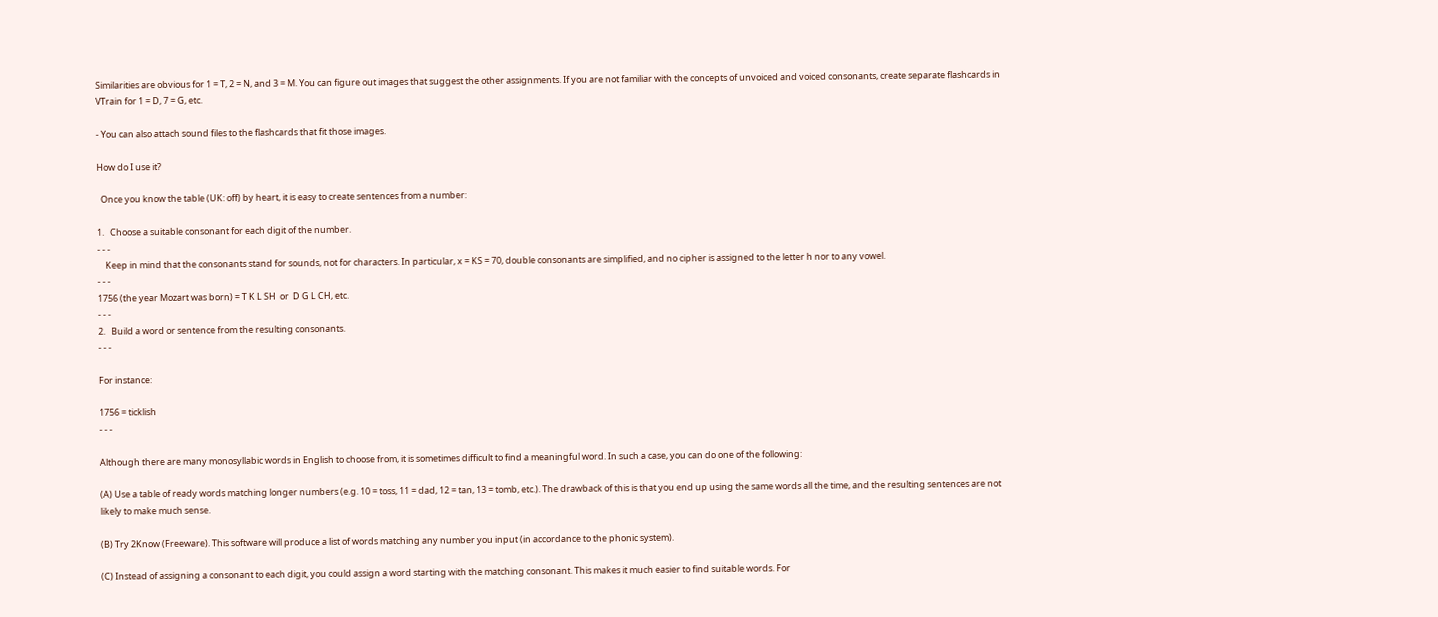Similarities are obvious for 1 = T, 2 = N, and 3 = M. You can figure out images that suggest the other assignments. If you are not familiar with the concepts of unvoiced and voiced consonants, create separate flashcards in VTrain for 1 = D, 7 = G, etc.

- You can also attach sound files to the flashcards that fit those images.

How do I use it?

  Once you know the table (UK: off) by heart, it is easy to create sentences from a number:

1.   Choose a suitable consonant for each digit of the number.
- - -
    Keep in mind that the consonants stand for sounds, not for characters. In particular, x = KS = 70, double consonants are simplified, and no cipher is assigned to the letter h nor to any vowel.
- - -
1756 (the year Mozart was born) = T K L SH  or  D G L CH, etc.
- - -
2.   Build a word or sentence from the resulting consonants.
- - -

For instance:

1756 = ticklish
- - -

Although there are many monosyllabic words in English to choose from, it is sometimes difficult to find a meaningful word. In such a case, you can do one of the following:

(A) Use a table of ready words matching longer numbers (e.g. 10 = toss, 11 = dad, 12 = tan, 13 = tomb, etc.). The drawback of this is that you end up using the same words all the time, and the resulting sentences are not likely to make much sense.

(B) Try 2Know (Freeware). This software will produce a list of words matching any number you input (in accordance to the phonic system).

(C) Instead of assigning a consonant to each digit, you could assign a word starting with the matching consonant. This makes it much easier to find suitable words. For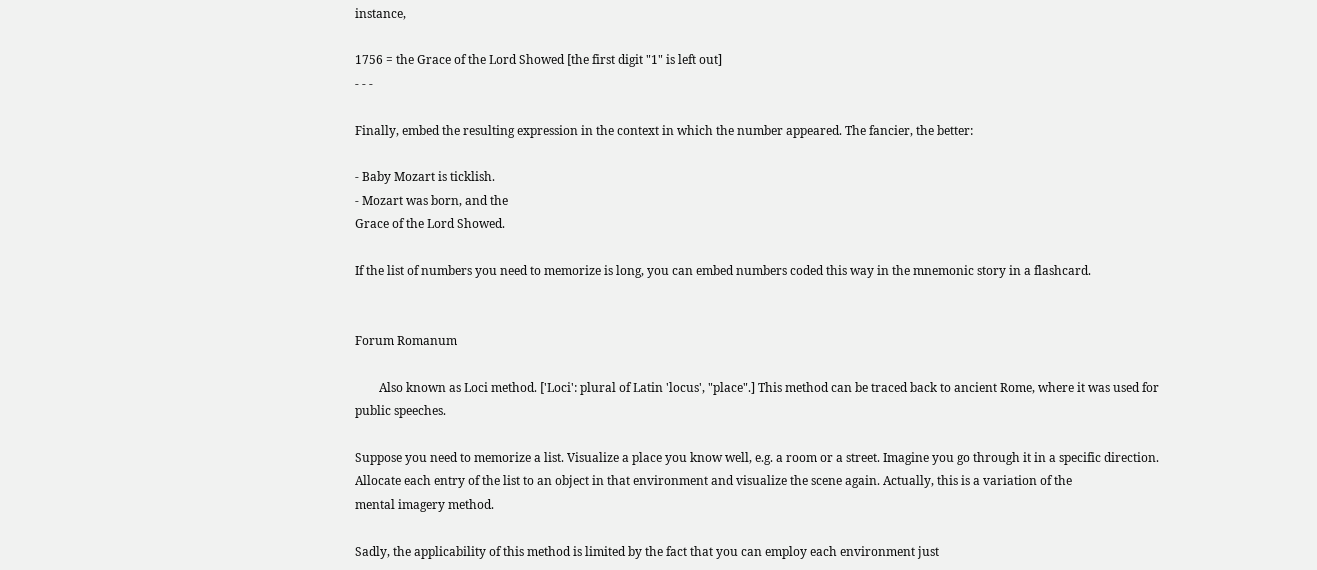instance,

1756 = the Grace of the Lord Showed [the first digit "1" is left out]
- - -

Finally, embed the resulting expression in the context in which the number appeared. The fancier, the better:

- Baby Mozart is ticklish.
- Mozart was born, and the
Grace of the Lord Showed.

If the list of numbers you need to memorize is long, you can embed numbers coded this way in the mnemonic story in a flashcard.


Forum Romanum

        Also known as Loci method. ['Loci': plural of Latin 'locus', "place".] This method can be traced back to ancient Rome, where it was used for public speeches.

Suppose you need to memorize a list. Visualize a place you know well, e.g. a room or a street. Imagine you go through it in a specific direction. Allocate each entry of the list to an object in that environment and visualize the scene again. Actually, this is a variation of the
mental imagery method.

Sadly, the applicability of this method is limited by the fact that you can employ each environment just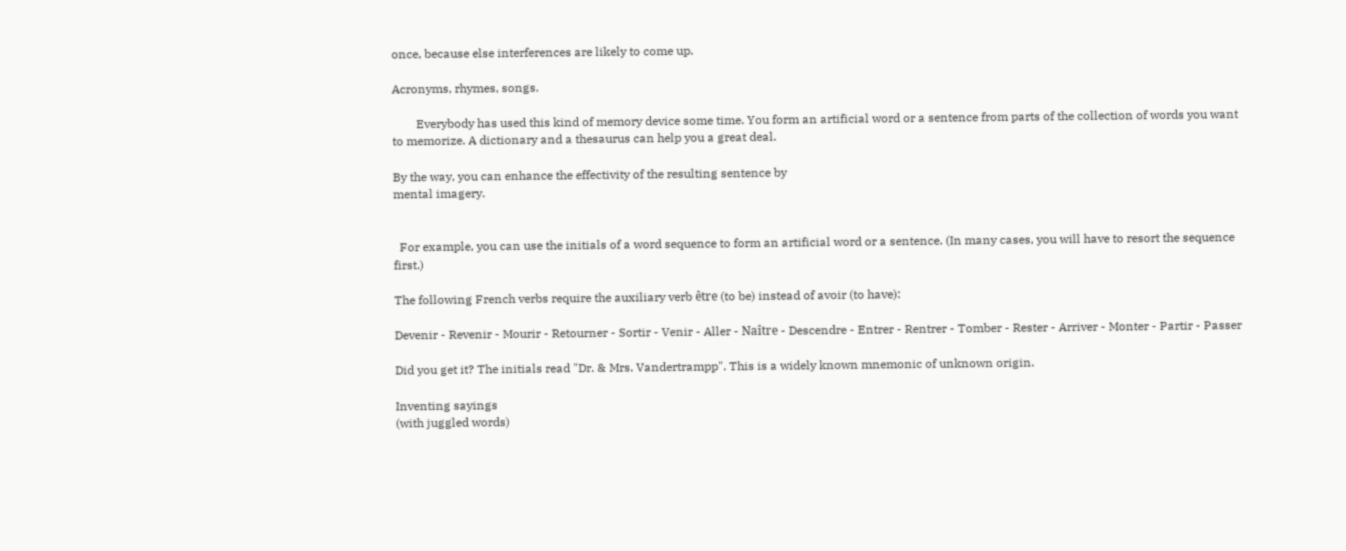once, because else interferences are likely to come up.

Acronyms, rhymes, songs.

        Everybody has used this kind of memory device some time. You form an artificial word or a sentence from parts of the collection of words you want to memorize. A dictionary and a thesaurus can help you a great deal.

By the way, you can enhance the effectivity of the resulting sentence by
mental imagery.


  For example, you can use the initials of a word sequence to form an artificial word or a sentence. (In many cases, you will have to resort the sequence first.)

The following French verbs require the auxiliary verb être (to be) instead of avoir (to have):

Devenir - Revenir - Mourir - Retourner - Sortir - Venir - Aller - Naître - Descendre - Entrer - Rentrer - Tomber - Rester - Arriver - Monter - Partir - Passer

Did you get it? The initials read "Dr. & Mrs. Vandertrampp". This is a widely known mnemonic of unknown origin.

Inventing sayings
(with juggled words)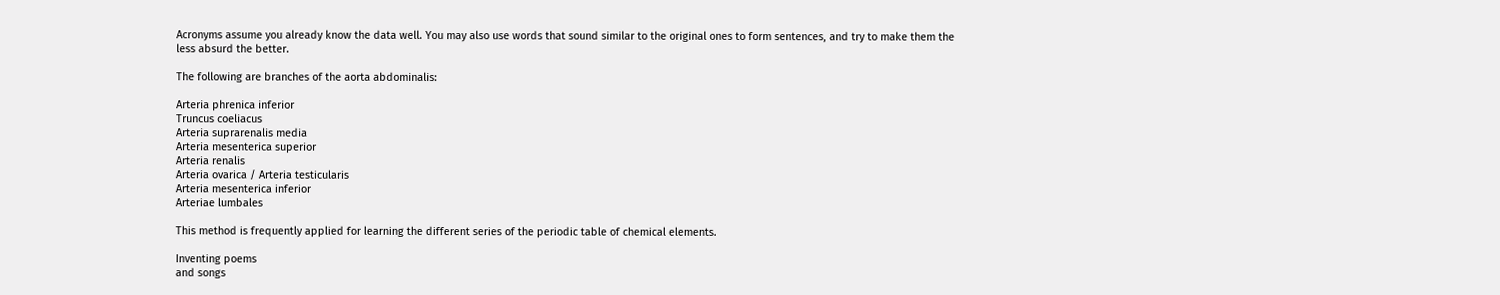Acronyms assume you already know the data well. You may also use words that sound similar to the original ones to form sentences, and try to make them the less absurd the better.

The following are branches of the aorta abdominalis:

Arteria phrenica inferior
Truncus coeliacus
Arteria suprarenalis media
Arteria mesenterica superior
Arteria renalis
Arteria ovarica / Arteria testicularis
Arteria mesenterica inferior
Arteriae lumbales

This method is frequently applied for learning the different series of the periodic table of chemical elements.

Inventing poems
and songs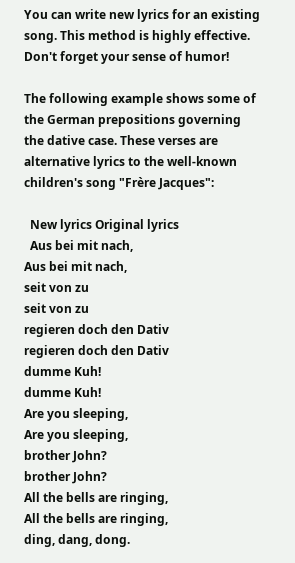You can write new lyrics for an existing song. This method is highly effective. Don't forget your sense of humor!

The following example shows some of the German prepositions governing the dative case. These verses are alternative lyrics to the well-known children's song "Frère Jacques":

  New lyrics Original lyrics
  Aus bei mit nach,
Aus bei mit nach,
seit von zu
seit von zu
regieren doch den Dativ
regieren doch den Dativ
dumme Kuh!
dumme Kuh!
Are you sleeping,
Are you sleeping,
brother John?
brother John?
All the bells are ringing,
All the bells are ringing,
ding, dang, dong.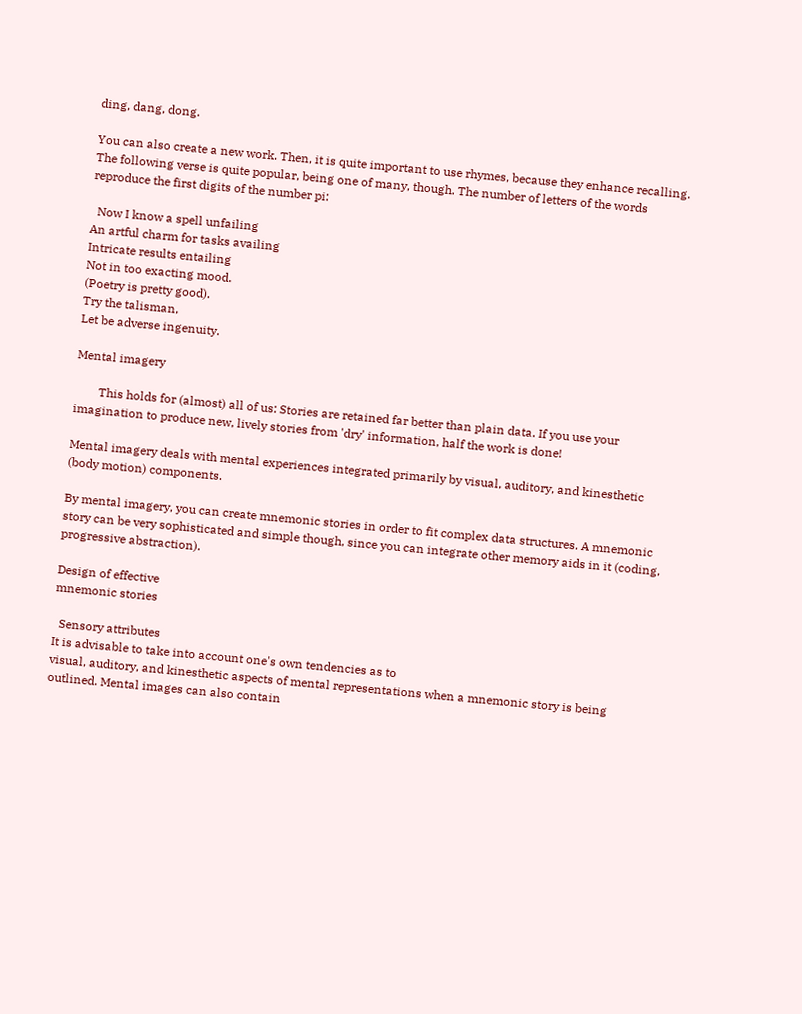ding, dang, dong.

You can also create a new work. Then, it is quite important to use rhymes, because they enhance recalling. The following verse is quite popular, being one of many, though. The number of letters of the words reproduce the first digits of the number pi:

  Now I know a spell unfailing
An artful charm for tasks availing
Intricate results entailing
Not in too exacting mood.
(Poetry is pretty good).
Try the talisman,
Let be adverse ingenuity.

Mental imagery

        This holds for (almost) all of us: Stories are retained far better than plain data. If you use your imagination to produce new, lively stories from 'dry' information, half the work is done!

Mental imagery deals with mental experiences integrated primarily by visual, auditory, and kinesthetic (body motion) components.

By mental imagery, you can create mnemonic stories in order to fit complex data structures. A mnemonic story can be very sophisticated and simple though, since you can integrate other memory aids in it (coding, progressive abstraction).

Design of effective
mnemonic stories

  Sensory attributes
It is advisable to take into account one's own tendencies as to
visual, auditory, and kinesthetic aspects of mental representations when a mnemonic story is being outlined. Mental images can also contain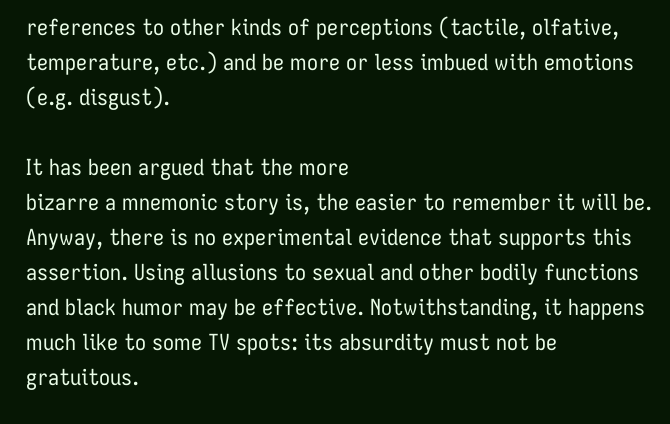references to other kinds of perceptions (tactile, olfative, temperature, etc.) and be more or less imbued with emotions (e.g. disgust).

It has been argued that the more
bizarre a mnemonic story is, the easier to remember it will be. Anyway, there is no experimental evidence that supports this assertion. Using allusions to sexual and other bodily functions and black humor may be effective. Notwithstanding, it happens much like to some TV spots: its absurdity must not be gratuitous.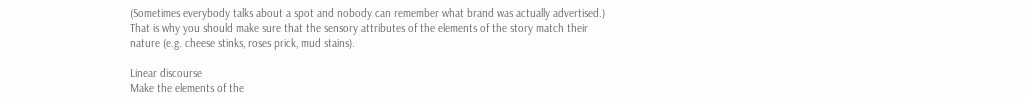(Sometimes everybody talks about a spot and nobody can remember what brand was actually advertised.) That is why you should make sure that the sensory attributes of the elements of the story match their nature (e.g. cheese stinks, roses prick, mud stains).

Linear discourse
Make the elements of the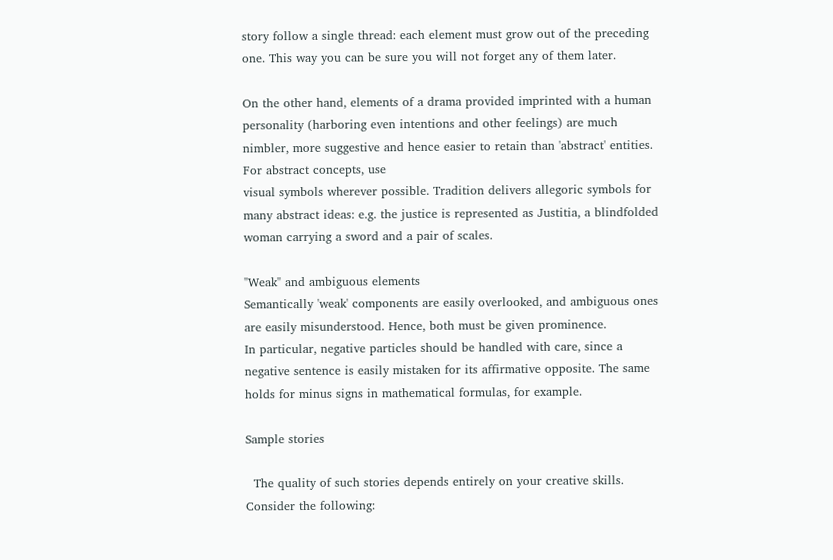story follow a single thread: each element must grow out of the preceding one. This way you can be sure you will not forget any of them later.

On the other hand, elements of a drama provided imprinted with a human personality (harboring even intentions and other feelings) are much nimbler, more suggestive and hence easier to retain than 'abstract' entities.
For abstract concepts, use
visual symbols wherever possible. Tradition delivers allegoric symbols for many abstract ideas: e.g. the justice is represented as Justitia, a blindfolded woman carrying a sword and a pair of scales.

"Weak" and ambiguous elements
Semantically 'weak' components are easily overlooked, and ambiguous ones are easily misunderstood. Hence, both must be given prominence.
In particular, negative particles should be handled with care, since a negative sentence is easily mistaken for its affirmative opposite. The same holds for minus signs in mathematical formulas, for example.

Sample stories

  The quality of such stories depends entirely on your creative skills. Consider the following: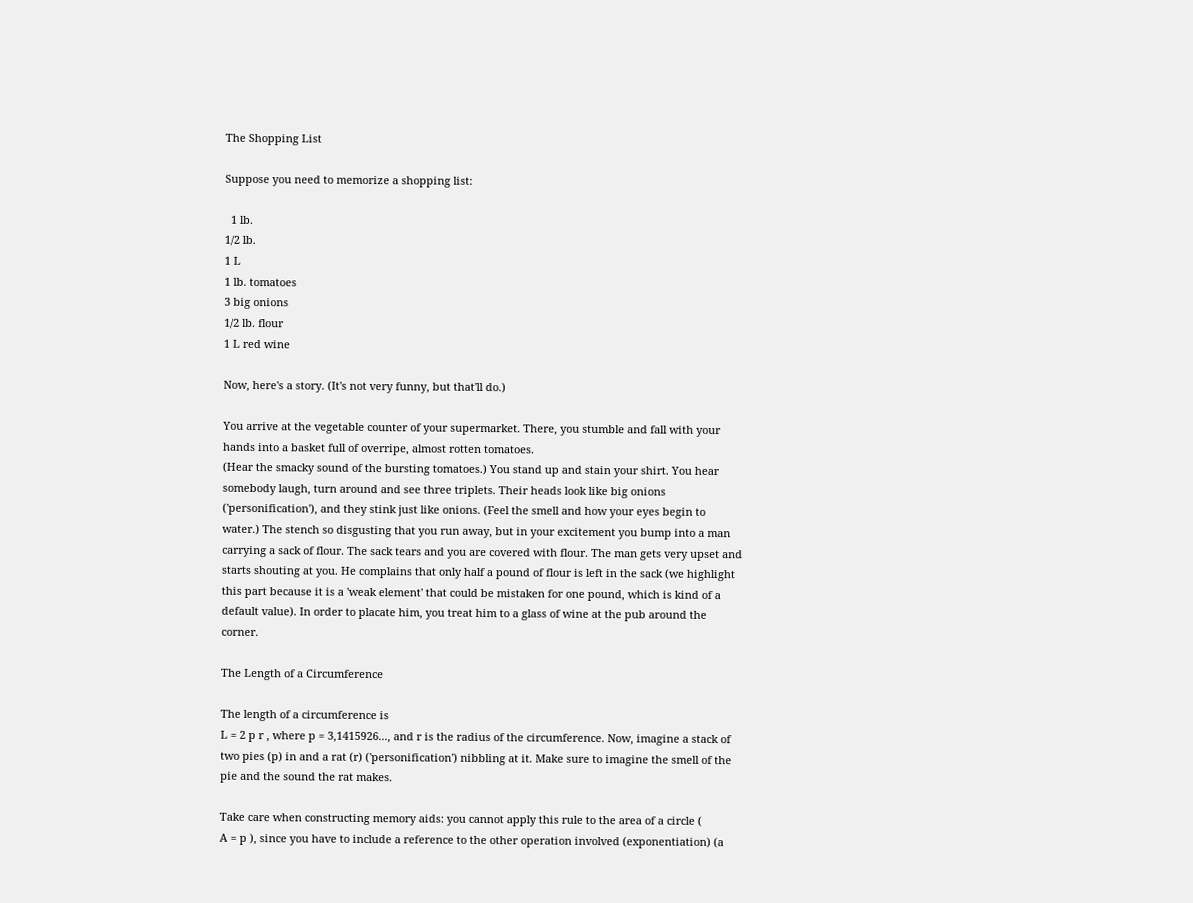The Shopping List

Suppose you need to memorize a shopping list:

  1 lb.
1/2 lb.
1 L
1 lb. tomatoes
3 big onions
1/2 lb. flour
1 L red wine

Now, here's a story. (It's not very funny, but that'll do.)

You arrive at the vegetable counter of your supermarket. There, you stumble and fall with your hands into a basket full of overripe, almost rotten tomatoes.
(Hear the smacky sound of the bursting tomatoes.) You stand up and stain your shirt. You hear somebody laugh, turn around and see three triplets. Their heads look like big onions ('personification'), and they stink just like onions. (Feel the smell and how your eyes begin to water.) The stench so disgusting that you run away, but in your excitement you bump into a man carrying a sack of flour. The sack tears and you are covered with flour. The man gets very upset and starts shouting at you. He complains that only half a pound of flour is left in the sack (we highlight this part because it is a 'weak element' that could be mistaken for one pound, which is kind of a default value). In order to placate him, you treat him to a glass of wine at the pub around the corner.

The Length of a Circumference

The length of a circumference is
L = 2 p r , where p = 3,1415926..., and r is the radius of the circumference. Now, imagine a stack of two pies (p) in and a rat (r) ('personification') nibbling at it. Make sure to imagine the smell of the pie and the sound the rat makes.

Take care when constructing memory aids: you cannot apply this rule to the area of a circle (
A = p ), since you have to include a reference to the other operation involved (exponentiation) (a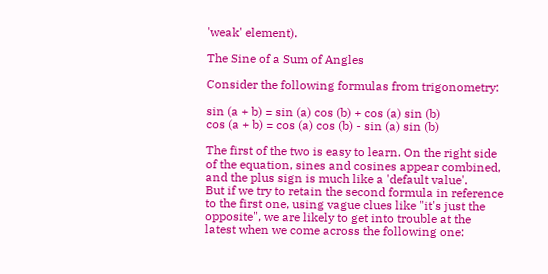'weak' element).

The Sine of a Sum of Angles

Consider the following formulas from trigonometry:

sin (a + b) = sin (a) cos (b) + cos (a) sin (b)
cos (a + b) = cos (a) cos (b) - sin (a) sin (b)

The first of the two is easy to learn. On the right side of the equation, sines and cosines appear combined, and the plus sign is much like a 'default value'.
But if we try to retain the second formula in reference to the first one, using vague clues like "it's just the opposite", we are likely to get into trouble at the latest when we come across the following one: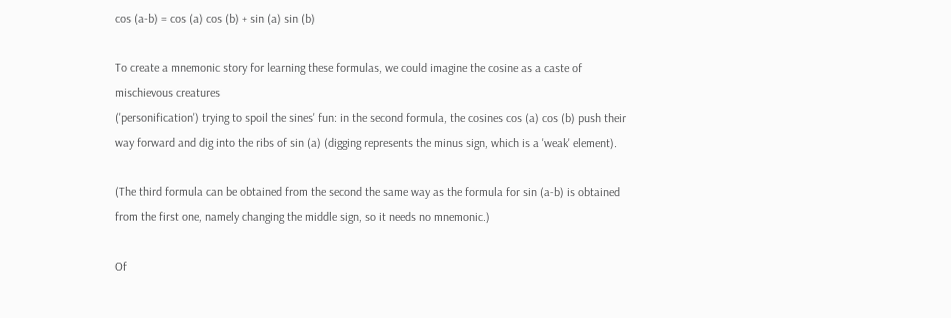cos (a-b) = cos (a) cos (b) + sin (a) sin (b)

To create a mnemonic story for learning these formulas, we could imagine the cosine as a caste of mischievous creatures
('personification') trying to spoil the sines' fun: in the second formula, the cosines cos (a) cos (b) push their way forward and dig into the ribs of sin (a) (digging represents the minus sign, which is a 'weak' element).

(The third formula can be obtained from the second the same way as the formula for sin (a-b) is obtained from the first one, namely changing the middle sign, so it needs no mnemonic.)

Of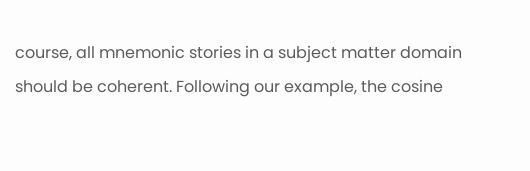course, all mnemonic stories in a subject matter domain should be coherent. Following our example, the cosine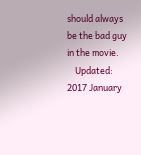should always be the bad guy in the movie.
    Updated: 2017 January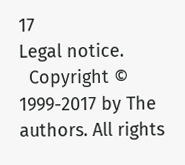17
Legal notice.
  Copyright © 1999-2017 by The authors. All rights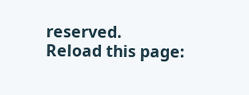reserved.
Reload this page: